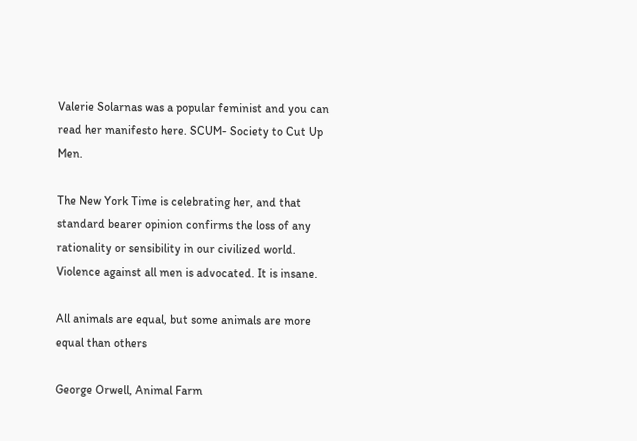Valerie Solarnas was a popular feminist and you can read her manifesto here. SCUM- Society to Cut Up Men.

The New York Time is celebrating her, and that standard bearer opinion confirms the loss of any rationality or sensibility in our civilized world. Violence against all men is advocated. It is insane.

All animals are equal, but some animals are more equal than others

George Orwell, Animal Farm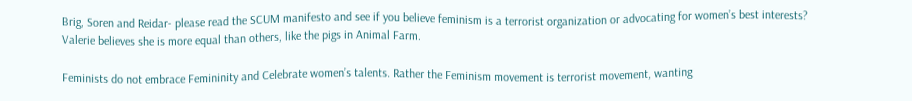Brig, Soren and Reidar- please read the SCUM manifesto and see if you believe feminism is a terrorist organization or advocating for women’s best interests? Valerie believes she is more equal than others, like the pigs in Animal Farm.

Feminists do not embrace Femininity and Celebrate women’s talents. Rather the Feminism movement is terrorist movement, wanting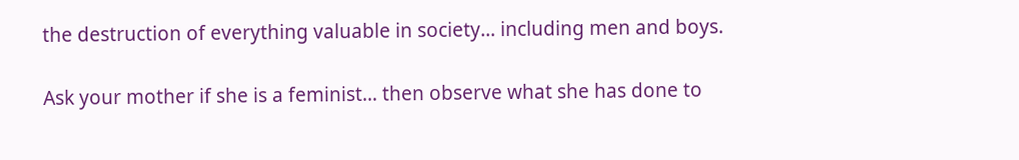the destruction of everything valuable in society… including men and boys.

Ask your mother if she is a feminist… then observe what she has done to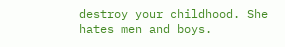destroy your childhood. She hates men and boys.